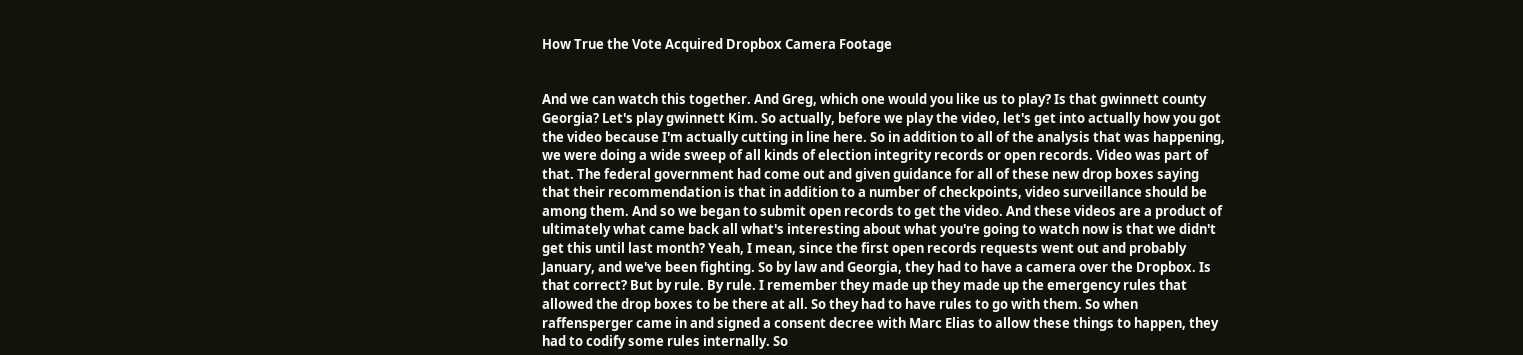How True the Vote Acquired Dropbox Camera Footage


And we can watch this together. And Greg, which one would you like us to play? Is that gwinnett county Georgia? Let's play gwinnett Kim. So actually, before we play the video, let's get into actually how you got the video because I'm actually cutting in line here. So in addition to all of the analysis that was happening, we were doing a wide sweep of all kinds of election integrity records or open records. Video was part of that. The federal government had come out and given guidance for all of these new drop boxes saying that their recommendation is that in addition to a number of checkpoints, video surveillance should be among them. And so we began to submit open records to get the video. And these videos are a product of ultimately what came back all what's interesting about what you're going to watch now is that we didn't get this until last month? Yeah, I mean, since the first open records requests went out and probably January, and we've been fighting. So by law and Georgia, they had to have a camera over the Dropbox. Is that correct? But by rule. By rule. I remember they made up they made up the emergency rules that allowed the drop boxes to be there at all. So they had to have rules to go with them. So when raffensperger came in and signed a consent decree with Marc Elias to allow these things to happen, they had to codify some rules internally. So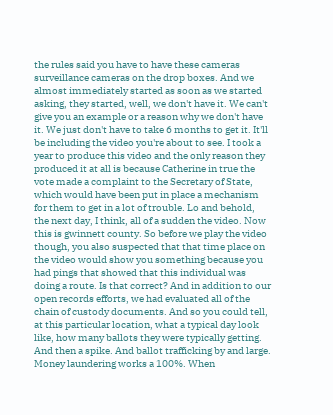the rules said you have to have these cameras surveillance cameras on the drop boxes. And we almost immediately started as soon as we started asking, they started, well, we don't have it. We can't give you an example or a reason why we don't have it. We just don't have to take 6 months to get it. It'll be including the video you're about to see. I took a year to produce this video and the only reason they produced it at all is because Catherine in true the vote made a complaint to the Secretary of State, which would have been put in place a mechanism for them to get in a lot of trouble. Lo and behold, the next day, I think, all of a sudden the video. Now this is gwinnett county. So before we play the video though, you also suspected that that time place on the video would show you something because you had pings that showed that this individual was doing a route. Is that correct? And in addition to our open records efforts, we had evaluated all of the chain of custody documents. And so you could tell, at this particular location, what a typical day look like, how many ballots they were typically getting. And then a spike. And ballot trafficking by and large. Money laundering works a 100%. When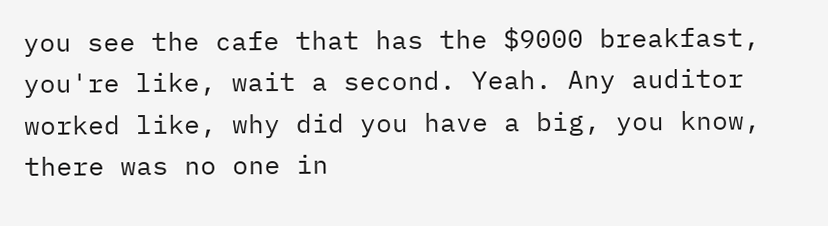you see the cafe that has the $9000 breakfast, you're like, wait a second. Yeah. Any auditor worked like, why did you have a big, you know, there was no one in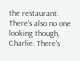the restaurant. There's also no one looking though, Charlie. There's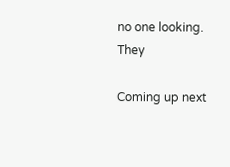no one looking. They

Coming up next